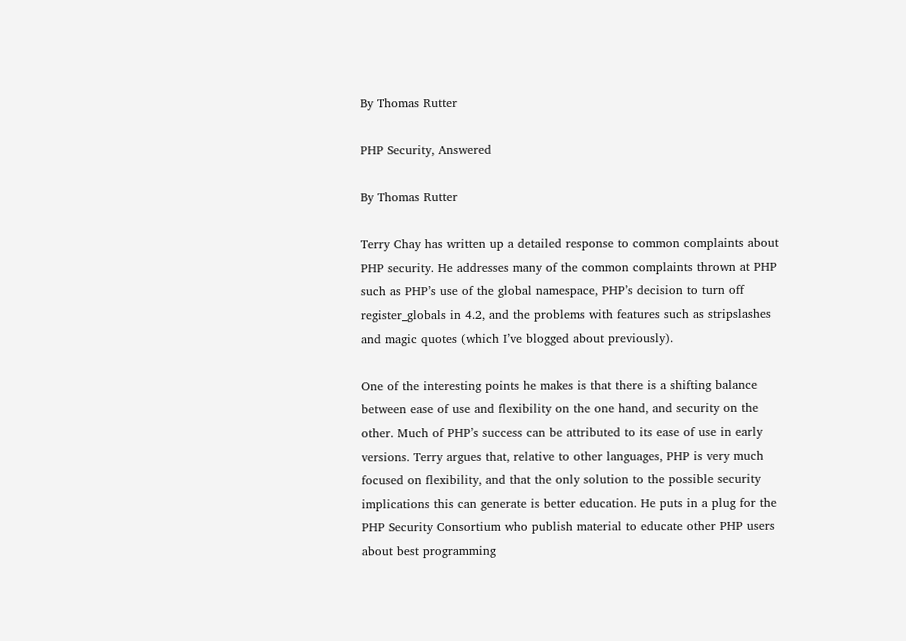By Thomas Rutter

PHP Security, Answered

By Thomas Rutter

Terry Chay has written up a detailed response to common complaints about PHP security. He addresses many of the common complaints thrown at PHP such as PHP’s use of the global namespace, PHP’s decision to turn off register_globals in 4.2, and the problems with features such as stripslashes and magic quotes (which I’ve blogged about previously).

One of the interesting points he makes is that there is a shifting balance between ease of use and flexibility on the one hand, and security on the other. Much of PHP’s success can be attributed to its ease of use in early versions. Terry argues that, relative to other languages, PHP is very much focused on flexibility, and that the only solution to the possible security implications this can generate is better education. He puts in a plug for the PHP Security Consortium who publish material to educate other PHP users about best programming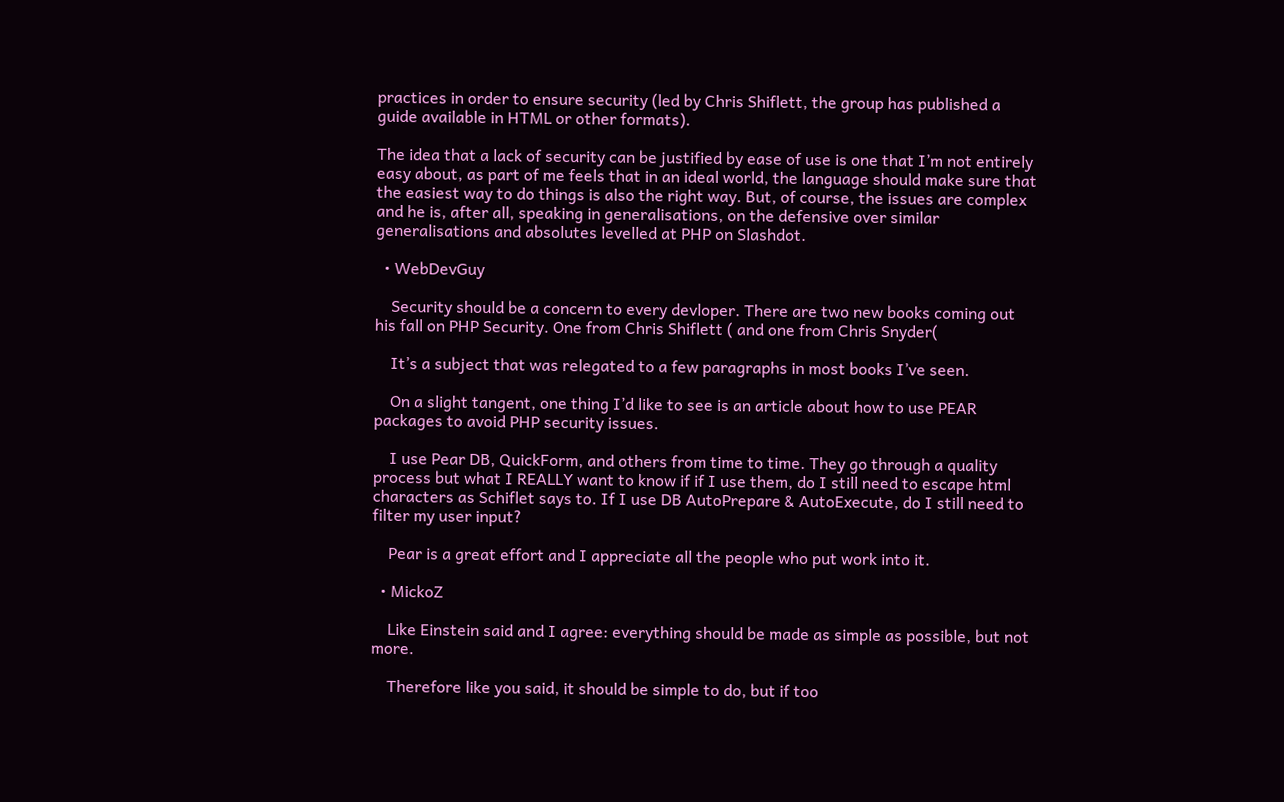practices in order to ensure security (led by Chris Shiflett, the group has published a guide available in HTML or other formats).

The idea that a lack of security can be justified by ease of use is one that I’m not entirely easy about, as part of me feels that in an ideal world, the language should make sure that the easiest way to do things is also the right way. But, of course, the issues are complex and he is, after all, speaking in generalisations, on the defensive over similar generalisations and absolutes levelled at PHP on Slashdot.

  • WebDevGuy

    Security should be a concern to every devloper. There are two new books coming out his fall on PHP Security. One from Chris Shiflett ( and one from Chris Snyder(

    It’s a subject that was relegated to a few paragraphs in most books I’ve seen.

    On a slight tangent, one thing I’d like to see is an article about how to use PEAR packages to avoid PHP security issues.

    I use Pear DB, QuickForm, and others from time to time. They go through a quality process but what I REALLY want to know if if I use them, do I still need to escape html characters as Schiflet says to. If I use DB AutoPrepare & AutoExecute, do I still need to filter my user input?

    Pear is a great effort and I appreciate all the people who put work into it.

  • MickoZ

    Like Einstein said and I agree: everything should be made as simple as possible, but not more.

    Therefore like you said, it should be simple to do, but if too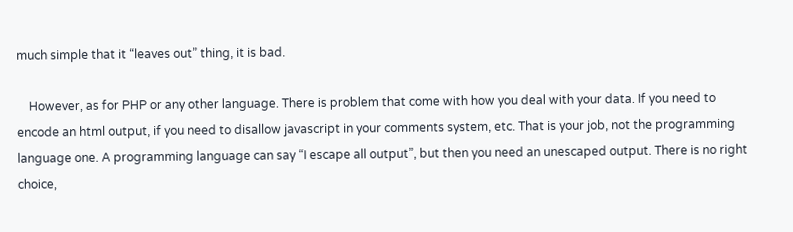much simple that it “leaves out” thing, it is bad.

    However, as for PHP or any other language. There is problem that come with how you deal with your data. If you need to encode an html output, if you need to disallow javascript in your comments system, etc. That is your job, not the programming language one. A programming language can say “I escape all output”, but then you need an unescaped output. There is no right choice,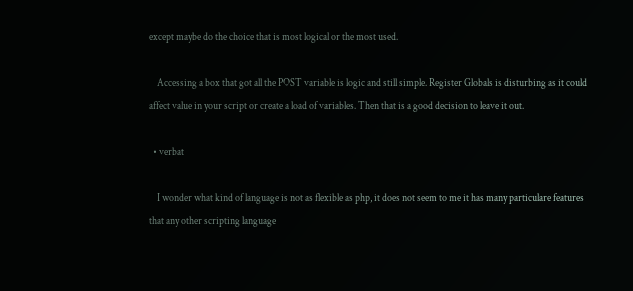except maybe do the choice that is most logical or the most used.

    Accessing a box that got all the POST variable is logic and still simple. Register Globals is disturbing as it could affect value in your script or create a load of variables. Then that is a good decision to leave it out.

  • verbat

    I wonder what kind of language is not as flexible as php, it does not seem to me it has many particulare features that any other scripting language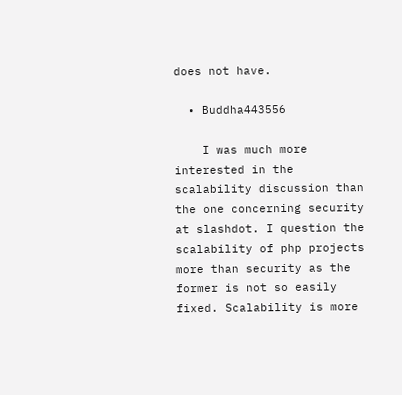does not have.

  • Buddha443556

    I was much more interested in the scalability discussion than the one concerning security at slashdot. I question the scalability of php projects more than security as the former is not so easily fixed. Scalability is more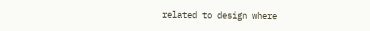related to design where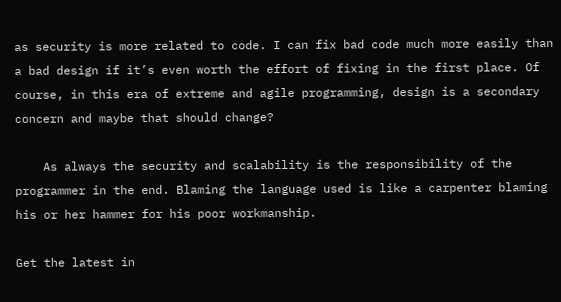as security is more related to code. I can fix bad code much more easily than a bad design if it’s even worth the effort of fixing in the first place. Of course, in this era of extreme and agile programming, design is a secondary concern and maybe that should change?

    As always the security and scalability is the responsibility of the programmer in the end. Blaming the language used is like a carpenter blaming his or her hammer for his poor workmanship.

Get the latest in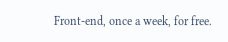Front-end, once a week, for free.